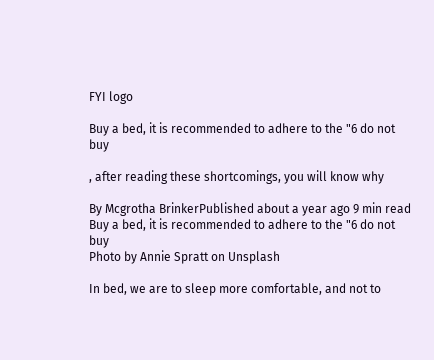FYI logo

Buy a bed, it is recommended to adhere to the "6 do not buy

, after reading these shortcomings, you will know why

By Mcgrotha BrinkerPublished about a year ago 9 min read
Buy a bed, it is recommended to adhere to the "6 do not buy
Photo by Annie Spratt on Unsplash

In bed, we are to sleep more comfortable, and not to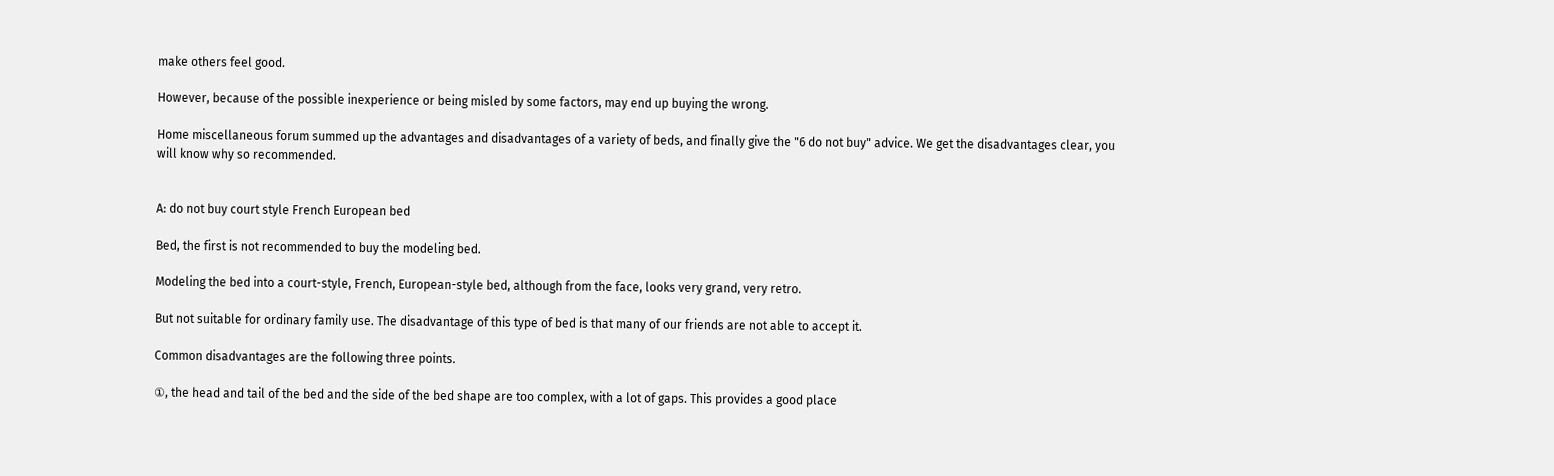make others feel good.

However, because of the possible inexperience or being misled by some factors, may end up buying the wrong.

Home miscellaneous forum summed up the advantages and disadvantages of a variety of beds, and finally give the "6 do not buy" advice. We get the disadvantages clear, you will know why so recommended.


A: do not buy court style French European bed

Bed, the first is not recommended to buy the modeling bed.

Modeling the bed into a court-style, French, European-style bed, although from the face, looks very grand, very retro.

But not suitable for ordinary family use. The disadvantage of this type of bed is that many of our friends are not able to accept it.

Common disadvantages are the following three points.

①, the head and tail of the bed and the side of the bed shape are too complex, with a lot of gaps. This provides a good place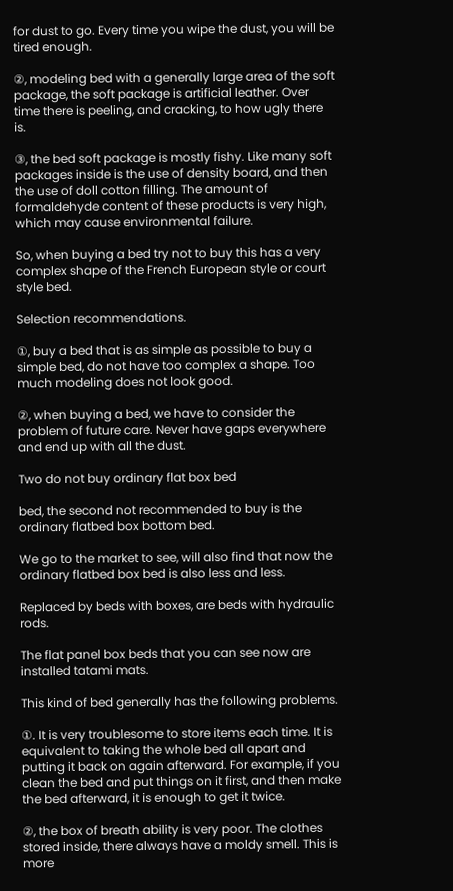for dust to go. Every time you wipe the dust, you will be tired enough.

②, modeling bed with a generally large area of the soft package, the soft package is artificial leather. Over time there is peeling, and cracking, to how ugly there is.

③, the bed soft package is mostly fishy. Like many soft packages inside is the use of density board, and then the use of doll cotton filling. The amount of formaldehyde content of these products is very high, which may cause environmental failure.

So, when buying a bed try not to buy this has a very complex shape of the French European style or court style bed.

Selection recommendations.

①, buy a bed that is as simple as possible to buy a simple bed, do not have too complex a shape. Too much modeling does not look good.

②, when buying a bed, we have to consider the problem of future care. Never have gaps everywhere and end up with all the dust.

Two do not buy ordinary flat box bed

bed, the second not recommended to buy is the ordinary flatbed box bottom bed.

We go to the market to see, will also find that now the ordinary flatbed box bed is also less and less.

Replaced by beds with boxes, are beds with hydraulic rods.

The flat panel box beds that you can see now are installed tatami mats.

This kind of bed generally has the following problems.

①. It is very troublesome to store items each time. It is equivalent to taking the whole bed all apart and putting it back on again afterward. For example, if you clean the bed and put things on it first, and then make the bed afterward, it is enough to get it twice.

②, the box of breath ability is very poor. The clothes stored inside, there always have a moldy smell. This is more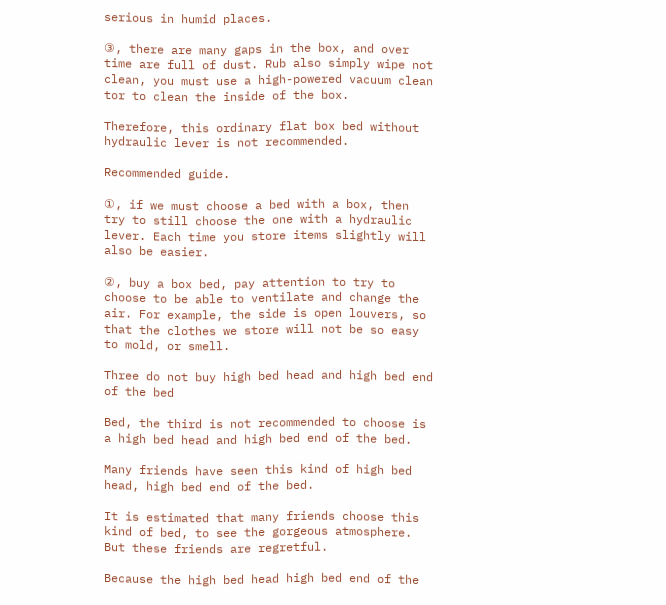serious in humid places.

③, there are many gaps in the box, and over time are full of dust. Rub also simply wipe not clean, you must use a high-powered vacuum clean tor to clean the inside of the box.

Therefore, this ordinary flat box bed without hydraulic lever is not recommended.

Recommended guide.

①, if we must choose a bed with a box, then try to still choose the one with a hydraulic lever. Each time you store items slightly will also be easier.

②, buy a box bed, pay attention to try to choose to be able to ventilate and change the air. For example, the side is open louvers, so that the clothes we store will not be so easy to mold, or smell.

Three do not buy high bed head and high bed end of the bed

Bed, the third is not recommended to choose is a high bed head and high bed end of the bed.

Many friends have seen this kind of high bed head, high bed end of the bed.

It is estimated that many friends choose this kind of bed, to see the gorgeous atmosphere. But these friends are regretful.

Because the high bed head high bed end of the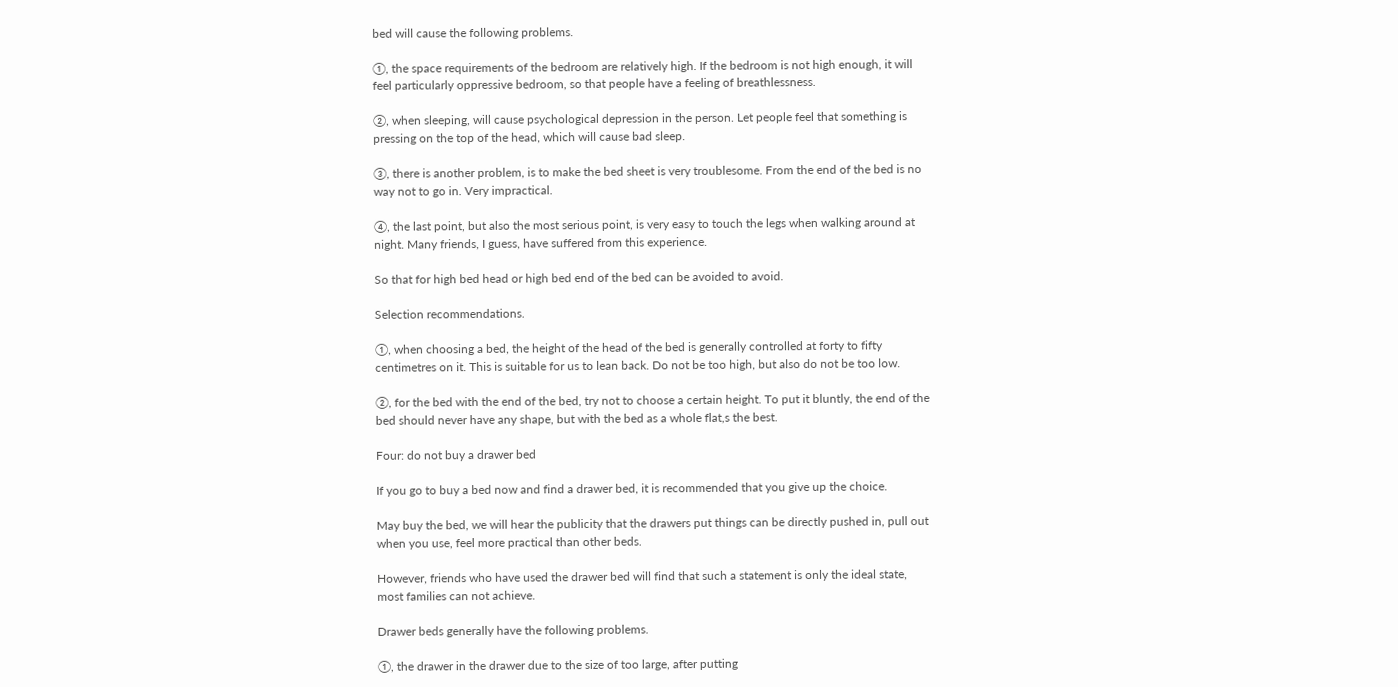bed will cause the following problems.

①, the space requirements of the bedroom are relatively high. If the bedroom is not high enough, it will feel particularly oppressive bedroom, so that people have a feeling of breathlessness.

②, when sleeping, will cause psychological depression in the person. Let people feel that something is pressing on the top of the head, which will cause bad sleep.

③, there is another problem, is to make the bed sheet is very troublesome. From the end of the bed is no way not to go in. Very impractical.

④, the last point, but also the most serious point, is very easy to touch the legs when walking around at night. Many friends, I guess, have suffered from this experience.

So that for high bed head or high bed end of the bed can be avoided to avoid.

Selection recommendations.

①, when choosing a bed, the height of the head of the bed is generally controlled at forty to fifty centimetres on it. This is suitable for us to lean back. Do not be too high, but also do not be too low.

②, for the bed with the end of the bed, try not to choose a certain height. To put it bluntly, the end of the bed should never have any shape, but with the bed as a whole flat,s the best.

Four: do not buy a drawer bed

If you go to buy a bed now and find a drawer bed, it is recommended that you give up the choice.

May buy the bed, we will hear the publicity that the drawers put things can be directly pushed in, pull out when you use, feel more practical than other beds.

However, friends who have used the drawer bed will find that such a statement is only the ideal state, most families can not achieve.

Drawer beds generally have the following problems.

①, the drawer in the drawer due to the size of too large, after putting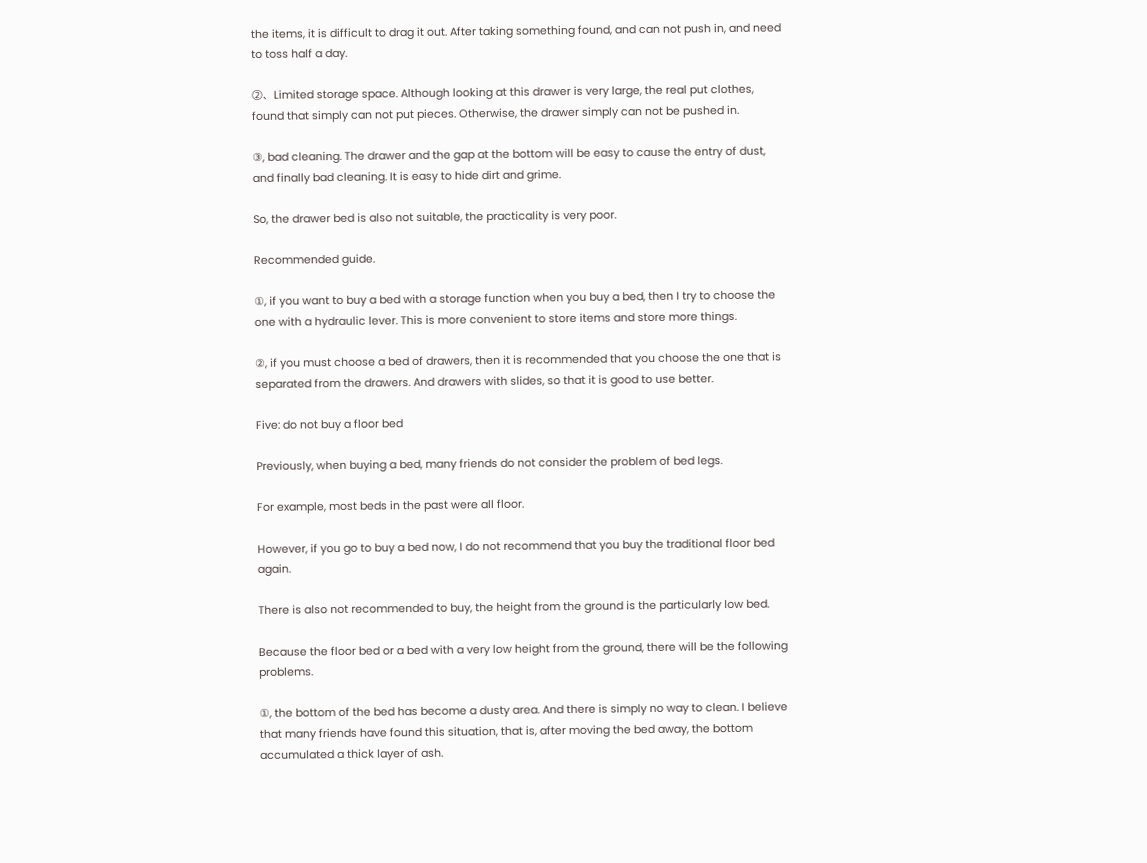the items, it is difficult to drag it out. After taking something found, and can not push in, and need to toss half a day.

②、Limited storage space. Although looking at this drawer is very large, the real put clothes, found that simply can not put pieces. Otherwise, the drawer simply can not be pushed in.

③, bad cleaning. The drawer and the gap at the bottom will be easy to cause the entry of dust, and finally bad cleaning. It is easy to hide dirt and grime.

So, the drawer bed is also not suitable, the practicality is very poor.

Recommended guide.

①, if you want to buy a bed with a storage function when you buy a bed, then I try to choose the one with a hydraulic lever. This is more convenient to store items and store more things.

②, if you must choose a bed of drawers, then it is recommended that you choose the one that is separated from the drawers. And drawers with slides, so that it is good to use better.

Five: do not buy a floor bed

Previously, when buying a bed, many friends do not consider the problem of bed legs.

For example, most beds in the past were all floor.

However, if you go to buy a bed now, I do not recommend that you buy the traditional floor bed again.

There is also not recommended to buy, the height from the ground is the particularly low bed.

Because the floor bed or a bed with a very low height from the ground, there will be the following problems.

①, the bottom of the bed has become a dusty area. And there is simply no way to clean. I believe that many friends have found this situation, that is, after moving the bed away, the bottom accumulated a thick layer of ash.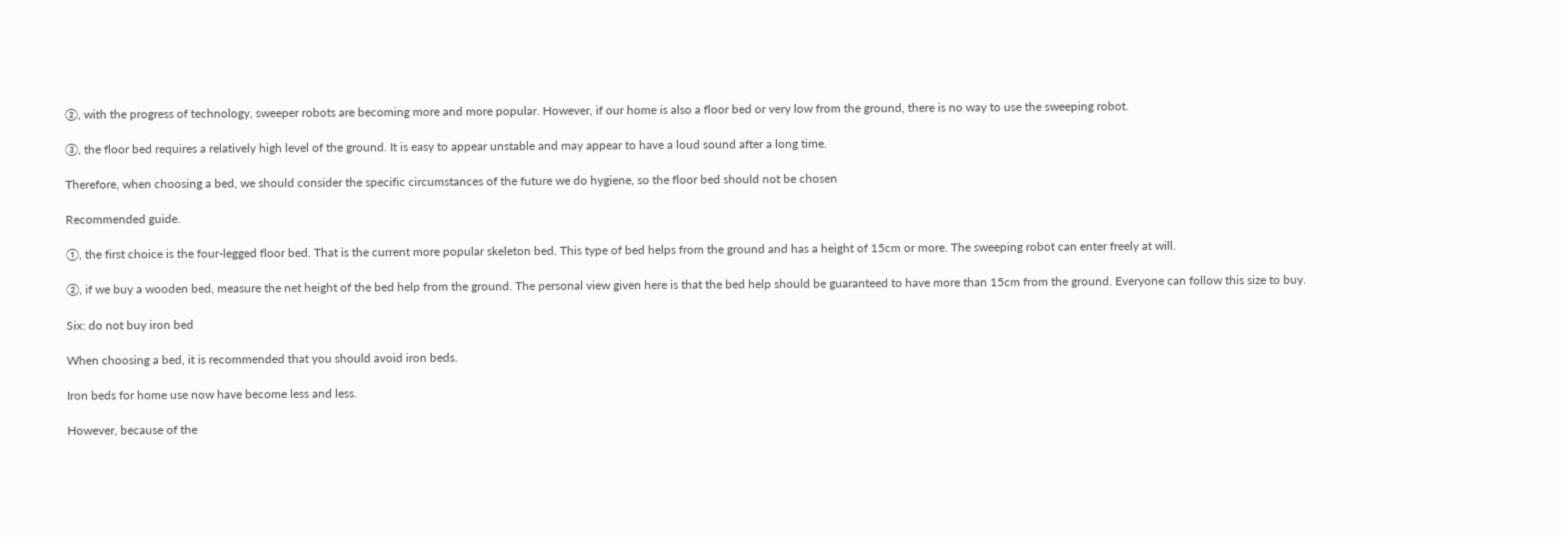②, with the progress of technology, sweeper robots are becoming more and more popular. However, if our home is also a floor bed or very low from the ground, there is no way to use the sweeping robot.

③, the floor bed requires a relatively high level of the ground. It is easy to appear unstable and may appear to have a loud sound after a long time.

Therefore, when choosing a bed, we should consider the specific circumstances of the future we do hygiene, so the floor bed should not be chosen

Recommended guide.

①, the first choice is the four-legged floor bed. That is the current more popular skeleton bed. This type of bed helps from the ground and has a height of 15cm or more. The sweeping robot can enter freely at will.

②, if we buy a wooden bed, measure the net height of the bed help from the ground. The personal view given here is that the bed help should be guaranteed to have more than 15cm from the ground. Everyone can follow this size to buy.

Six: do not buy iron bed

When choosing a bed, it is recommended that you should avoid iron beds.

Iron beds for home use now have become less and less.

However, because of the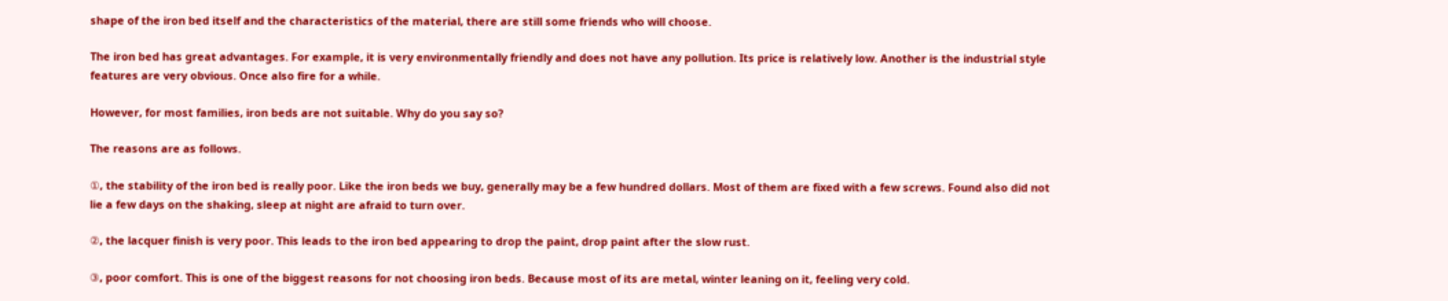shape of the iron bed itself and the characteristics of the material, there are still some friends who will choose.

The iron bed has great advantages. For example, it is very environmentally friendly and does not have any pollution. Its price is relatively low. Another is the industrial style features are very obvious. Once also fire for a while.

However, for most families, iron beds are not suitable. Why do you say so?

The reasons are as follows.

①, the stability of the iron bed is really poor. Like the iron beds we buy, generally may be a few hundred dollars. Most of them are fixed with a few screws. Found also did not lie a few days on the shaking, sleep at night are afraid to turn over.

②, the lacquer finish is very poor. This leads to the iron bed appearing to drop the paint, drop paint after the slow rust.

③, poor comfort. This is one of the biggest reasons for not choosing iron beds. Because most of its are metal, winter leaning on it, feeling very cold.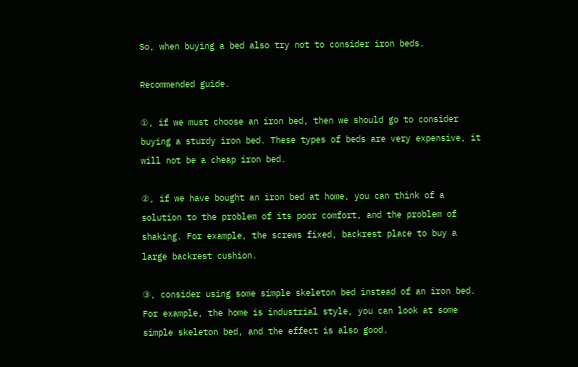So, when buying a bed also try not to consider iron beds.

Recommended guide.

①, if we must choose an iron bed, then we should go to consider buying a sturdy iron bed. These types of beds are very expensive, it will not be a cheap iron bed.

②, if we have bought an iron bed at home, you can think of a solution to the problem of its poor comfort, and the problem of shaking. For example, the screws fixed, backrest place to buy a large backrest cushion.

③, consider using some simple skeleton bed instead of an iron bed. For example, the home is industrial style, you can look at some simple skeleton bed, and the effect is also good.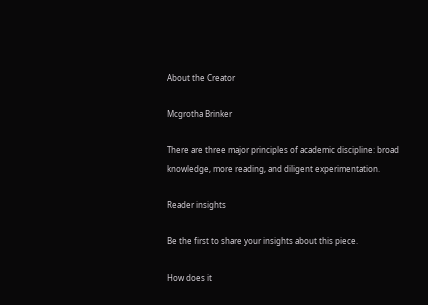About the Creator

Mcgrotha Brinker

There are three major principles of academic discipline: broad knowledge, more reading, and diligent experimentation.

Reader insights

Be the first to share your insights about this piece.

How does it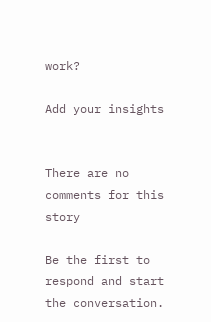work?

Add your insights


There are no comments for this story

Be the first to respond and start the conversation.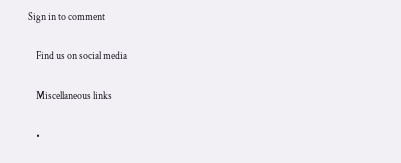Sign in to comment

    Find us on social media

    Miscellaneous links

    •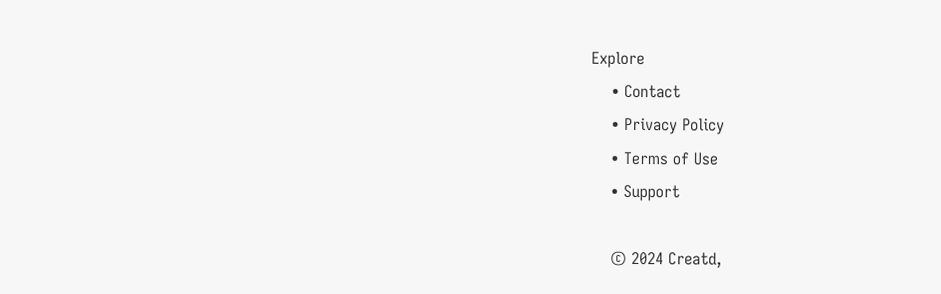Explore
    • Contact
    • Privacy Policy
    • Terms of Use
    • Support

    © 2024 Creatd,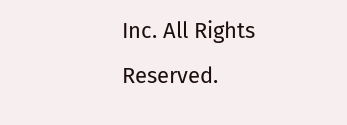Inc. All Rights Reserved.